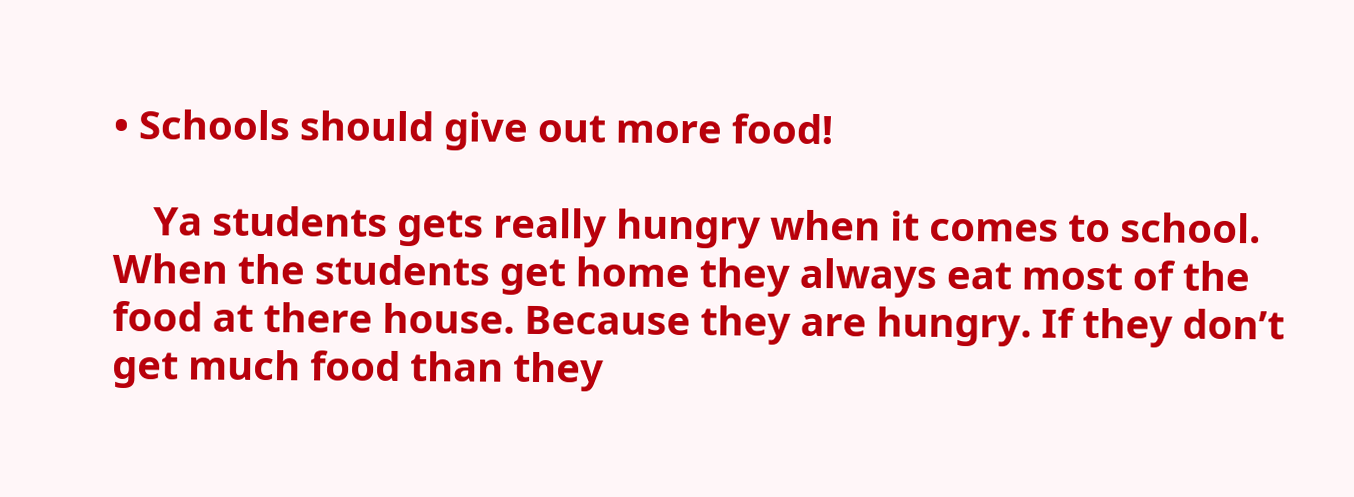• Schools should give out more food!

    Ya students gets really hungry when it comes to school. When the students get home they always eat most of the food at there house. Because they are hungry. If they don’t get much food than they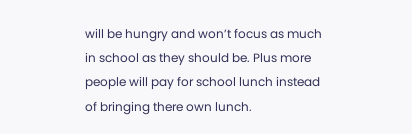will be hungry and won’t focus as much in school as they should be. Plus more people will pay for school lunch instead of bringing there own lunch.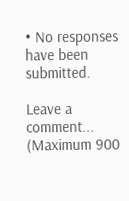• No responses have been submitted.

Leave a comment...
(Maximum 900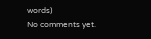words)
No comments yet.